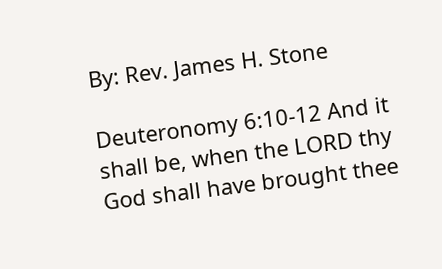By: Rev. James H. Stone

Deuteronomy 6:10-12 And it shall be, when the LORD thy God shall have brought thee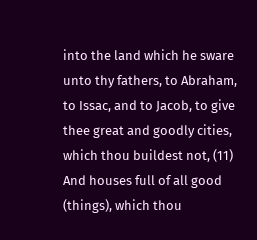into the land which he sware unto thy fathers, to Abraham, to Issac, and to Jacob, to give thee great and goodly cities, which thou buildest not, (11) And houses full of all good (things), which thou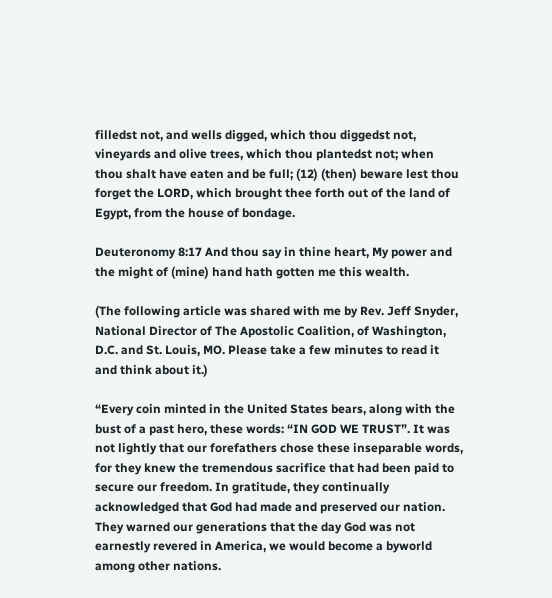filledst not, and wells digged, which thou diggedst not, vineyards and olive trees, which thou plantedst not; when thou shalt have eaten and be full; (12) (then) beware lest thou forget the LORD, which brought thee forth out of the land of Egypt, from the house of bondage.

Deuteronomy 8:17 And thou say in thine heart, My power and the might of (mine) hand hath gotten me this wealth.

(The following article was shared with me by Rev. Jeff Snyder, National Director of The Apostolic Coalition, of Washington, D.C. and St. Louis, MO. Please take a few minutes to read it and think about it.)

“Every coin minted in the United States bears, along with the bust of a past hero, these words: “IN GOD WE TRUST”. It was not lightly that our forefathers chose these inseparable words, for they knew the tremendous sacrifice that had been paid to secure our freedom. In gratitude, they continually acknowledged that God had made and preserved our nation. They warned our generations that the day God was not earnestly revered in America, we would become a byworld among other nations.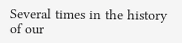Several times in the history of our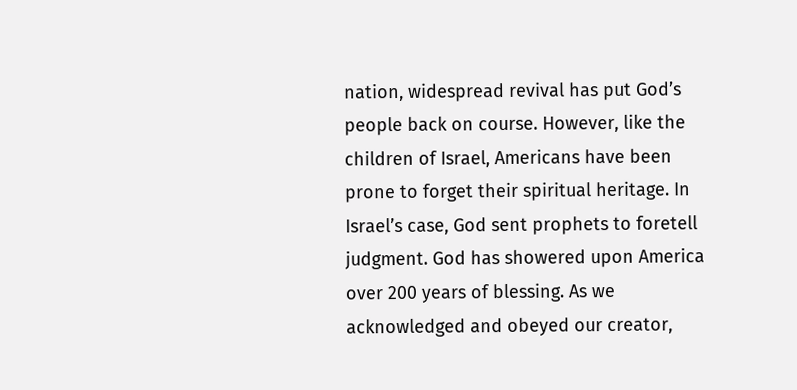nation, widespread revival has put God’s people back on course. However, like the children of Israel, Americans have been prone to forget their spiritual heritage. In Israel’s case, God sent prophets to foretell judgment. God has showered upon America over 200 years of blessing. As we acknowledged and obeyed our creator,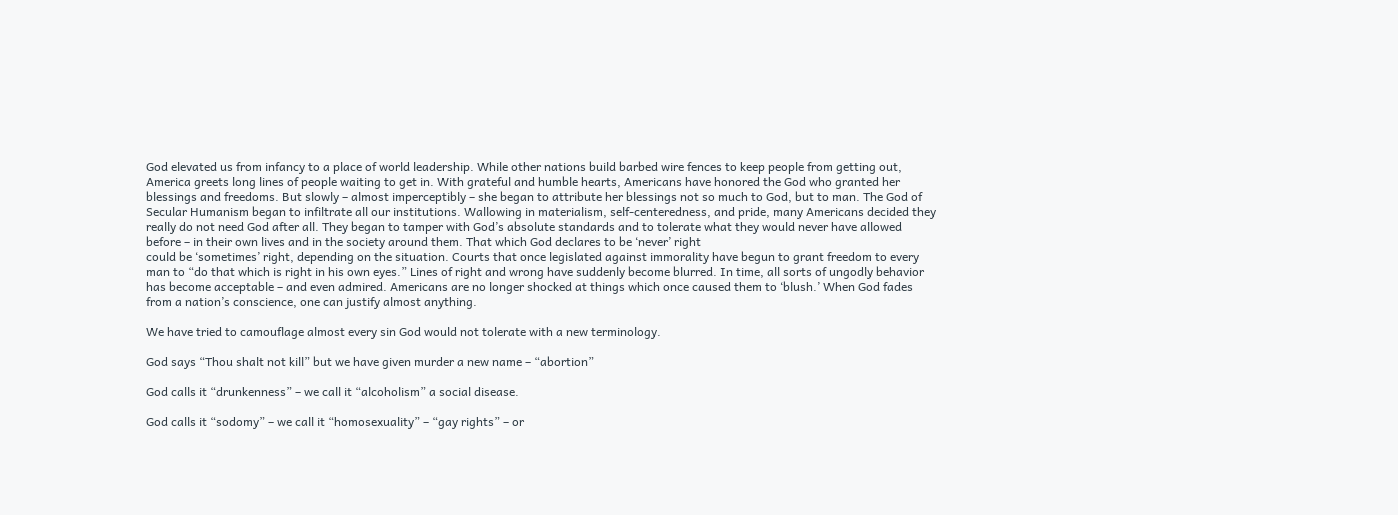God elevated us from infancy to a place of world leadership. While other nations build barbed wire fences to keep people from getting out, America greets long lines of people waiting to get in. With grateful and humble hearts, Americans have honored the God who granted her blessings and freedoms. But slowly – almost imperceptibly – she began to attribute her blessings not so much to God, but to man. The God of Secular Humanism began to infiltrate all our institutions. Wallowing in materialism, self-centeredness, and pride, many Americans decided they really do not need God after all. They began to tamper with God’s absolute standards and to tolerate what they would never have allowed before – in their own lives and in the society around them. That which God declares to be ‘never’ right
could be ‘sometimes’ right, depending on the situation. Courts that once legislated against immorality have begun to grant freedom to every man to “do that which is right in his own eyes.” Lines of right and wrong have suddenly become blurred. In time, all sorts of ungodly behavior has become acceptable – and even admired. Americans are no longer shocked at things which once caused them to ‘blush.’ When God fades from a nation’s conscience, one can justify almost anything.

We have tried to camouflage almost every sin God would not tolerate with a new terminology.

God says “Thou shalt not kill” but we have given murder a new name – “abortion”

God calls it “drunkenness” – we call it “alcoholism” a social disease.

God calls it “sodomy” – we call it “homosexuality” – “gay rights” – or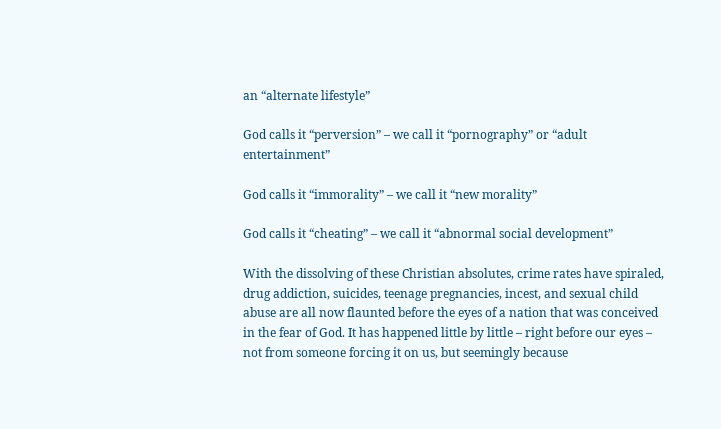an “alternate lifestyle”

God calls it “perversion” – we call it “pornography” or “adult entertainment”

God calls it “immorality” – we call it “new morality”

God calls it “cheating” – we call it “abnormal social development”

With the dissolving of these Christian absolutes, crime rates have spiraled, drug addiction, suicides, teenage pregnancies, incest, and sexual child abuse are all now flaunted before the eyes of a nation that was conceived in the fear of God. It has happened little by little – right before our eyes – not from someone forcing it on us, but seemingly because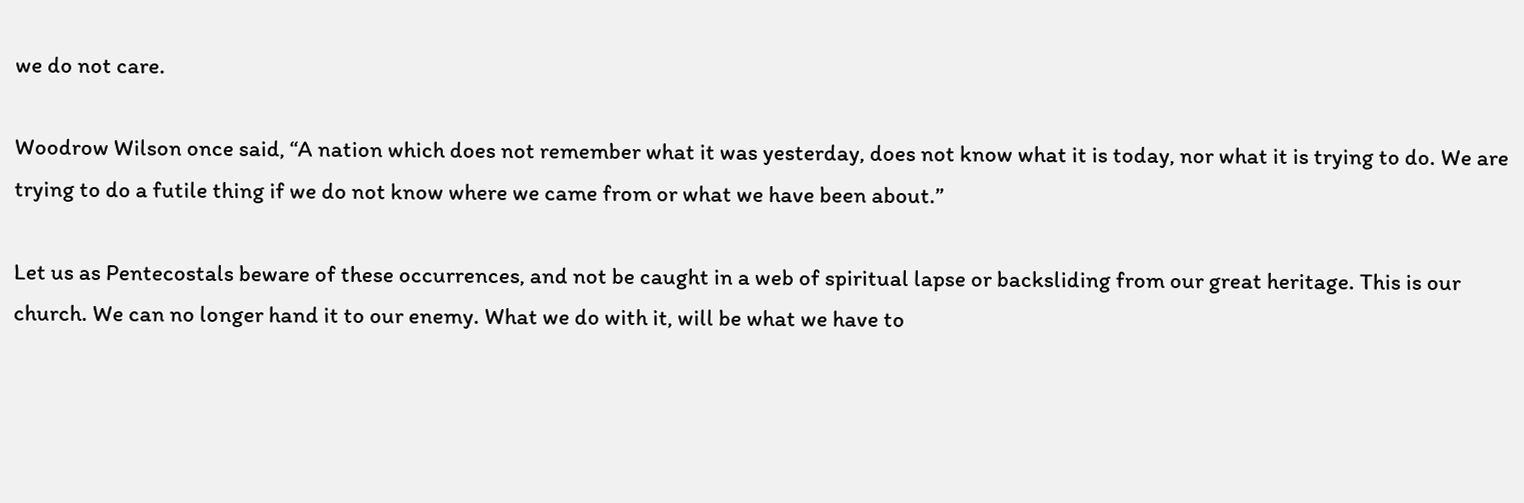we do not care.

Woodrow Wilson once said, “A nation which does not remember what it was yesterday, does not know what it is today, nor what it is trying to do. We are trying to do a futile thing if we do not know where we came from or what we have been about.”

Let us as Pentecostals beware of these occurrences, and not be caught in a web of spiritual lapse or backsliding from our great heritage. This is our church. We can no longer hand it to our enemy. What we do with it, will be what we have to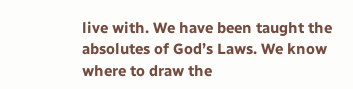live with. We have been taught the absolutes of God’s Laws. We know where to draw the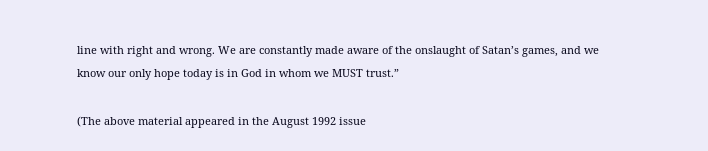line with right and wrong. We are constantly made aware of the onslaught of Satan’s games, and we know our only hope today is in God in whom we MUST trust.”

(The above material appeared in the August 1992 issue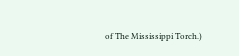of The Mississippi Torch.)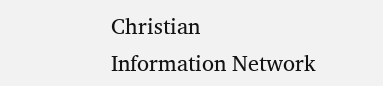Christian Information Network